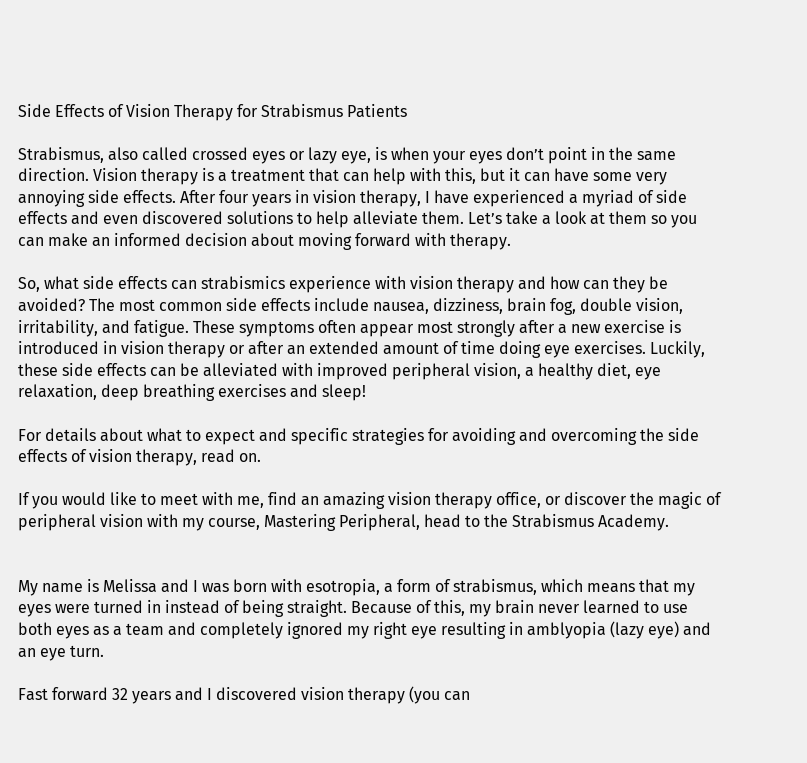Side Effects of Vision Therapy for Strabismus Patients

Strabismus, also called crossed eyes or lazy eye, is when your eyes don’t point in the same direction. Vision therapy is a treatment that can help with this, but it can have some very annoying side effects. After four years in vision therapy, I have experienced a myriad of side effects and even discovered solutions to help alleviate them. Let’s take a look at them so you can make an informed decision about moving forward with therapy.

So, what side effects can strabismics experience with vision therapy and how can they be avoided? The most common side effects include nausea, dizziness, brain fog, double vision, irritability, and fatigue. These symptoms often appear most strongly after a new exercise is introduced in vision therapy or after an extended amount of time doing eye exercises. Luckily, these side effects can be alleviated with improved peripheral vision, a healthy diet, eye relaxation, deep breathing exercises and sleep!

For details about what to expect and specific strategies for avoiding and overcoming the side effects of vision therapy, read on.

If you would like to meet with me, find an amazing vision therapy office, or discover the magic of peripheral vision with my course, Mastering Peripheral, head to the Strabismus Academy.


My name is Melissa and I was born with esotropia, a form of strabismus, which means that my eyes were turned in instead of being straight. Because of this, my brain never learned to use both eyes as a team and completely ignored my right eye resulting in amblyopia (lazy eye) and an eye turn.

Fast forward 32 years and I discovered vision therapy (you can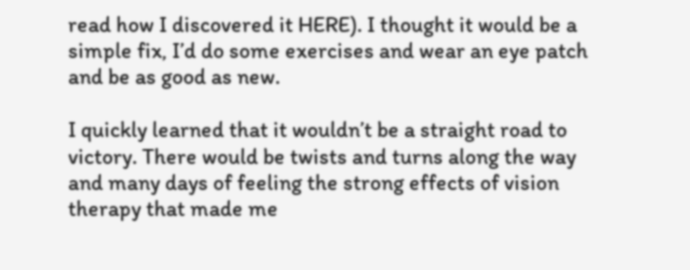read how I discovered it HERE). I thought it would be a simple fix, I’d do some exercises and wear an eye patch and be as good as new.

I quickly learned that it wouldn’t be a straight road to victory. There would be twists and turns along the way and many days of feeling the strong effects of vision therapy that made me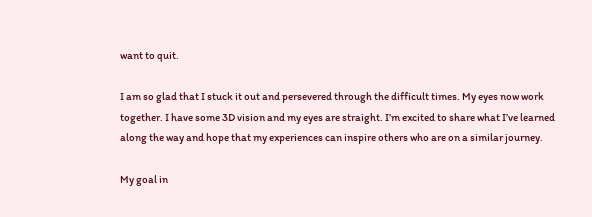want to quit.

I am so glad that I stuck it out and persevered through the difficult times. My eyes now work together. I have some 3D vision and my eyes are straight. I’m excited to share what I’ve learned along the way and hope that my experiences can inspire others who are on a similar journey.

My goal in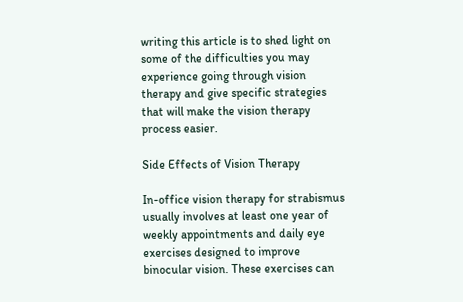writing this article is to shed light on some of the difficulties you may experience going through vision therapy and give specific strategies that will make the vision therapy process easier.

Side Effects of Vision Therapy

In-office vision therapy for strabismus usually involves at least one year of weekly appointments and daily eye exercises designed to improve binocular vision. These exercises can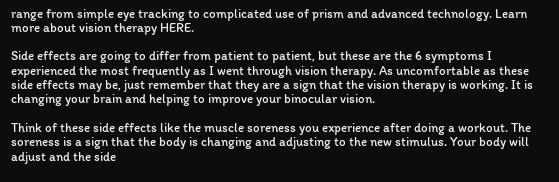range from simple eye tracking to complicated use of prism and advanced technology. Learn more about vision therapy HERE.

Side effects are going to differ from patient to patient, but these are the 6 symptoms I experienced the most frequently as I went through vision therapy. As uncomfortable as these side effects may be, just remember that they are a sign that the vision therapy is working. It is changing your brain and helping to improve your binocular vision.

Think of these side effects like the muscle soreness you experience after doing a workout. The soreness is a sign that the body is changing and adjusting to the new stimulus. Your body will adjust and the side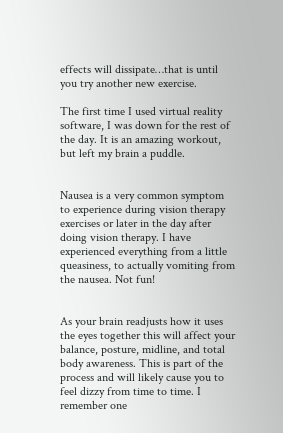effects will dissipate…that is until you try another new exercise.

The first time I used virtual reality software, I was down for the rest of the day. It is an amazing workout, but left my brain a puddle.


Nausea is a very common symptom to experience during vision therapy exercises or later in the day after doing vision therapy. I have experienced everything from a little queasiness, to actually vomiting from the nausea. Not fun!


As your brain readjusts how it uses the eyes together this will affect your balance, posture, midline, and total body awareness. This is part of the process and will likely cause you to feel dizzy from time to time. I remember one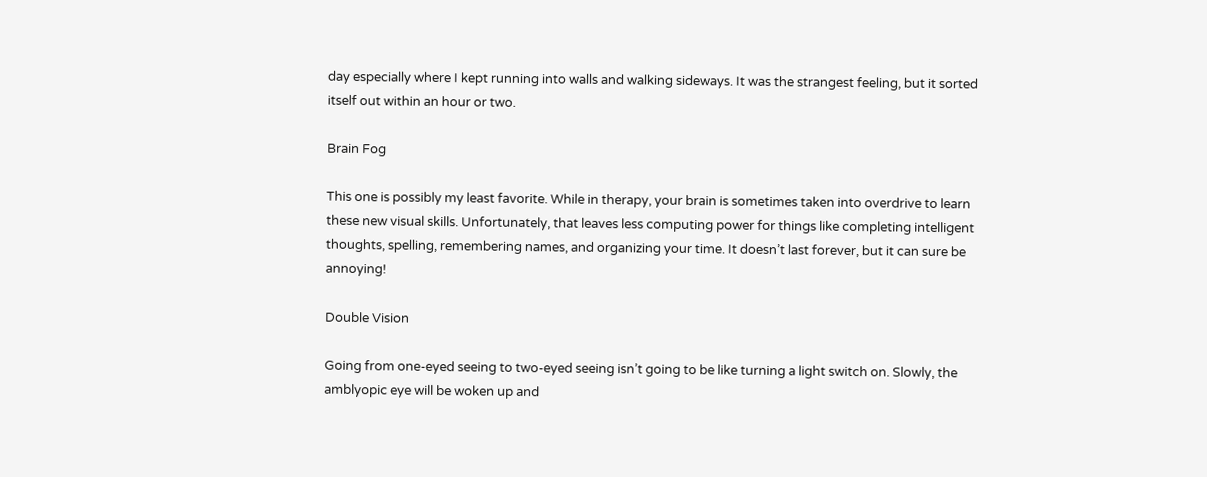day especially where I kept running into walls and walking sideways. It was the strangest feeling, but it sorted itself out within an hour or two.

Brain Fog

This one is possibly my least favorite. While in therapy, your brain is sometimes taken into overdrive to learn these new visual skills. Unfortunately, that leaves less computing power for things like completing intelligent thoughts, spelling, remembering names, and organizing your time. It doesn’t last forever, but it can sure be annoying!

Double Vision

Going from one-eyed seeing to two-eyed seeing isn’t going to be like turning a light switch on. Slowly, the amblyopic eye will be woken up and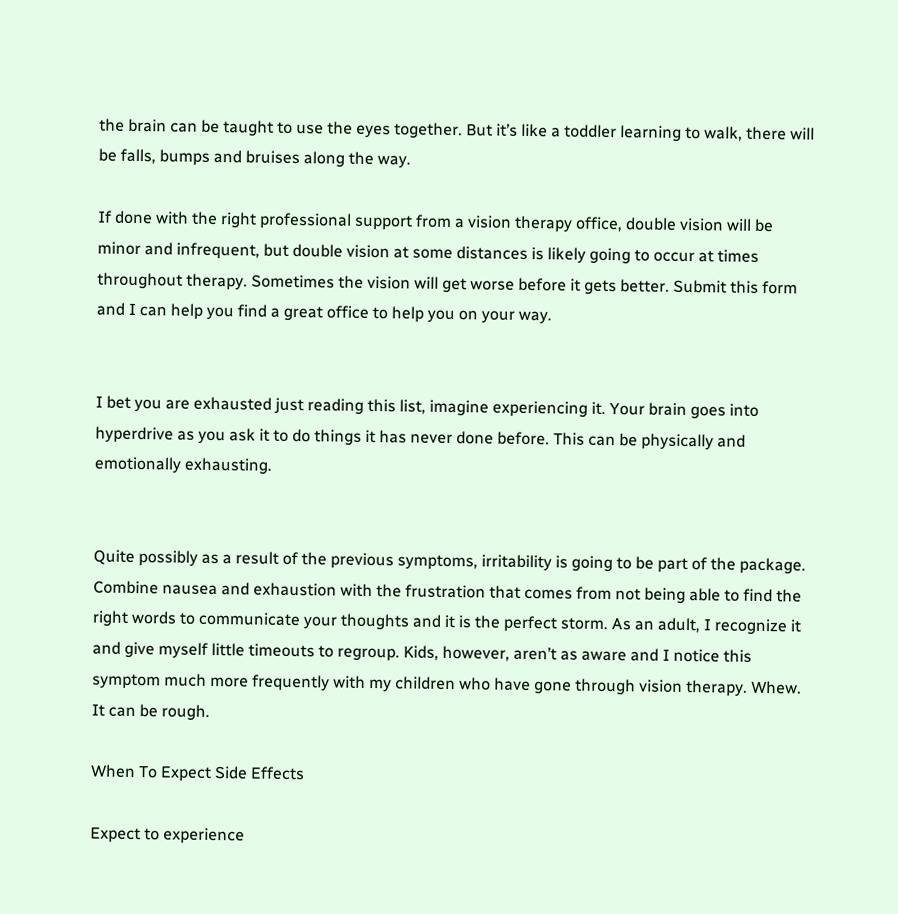the brain can be taught to use the eyes together. But it’s like a toddler learning to walk, there will be falls, bumps and bruises along the way.

If done with the right professional support from a vision therapy office, double vision will be minor and infrequent, but double vision at some distances is likely going to occur at times throughout therapy. Sometimes the vision will get worse before it gets better. Submit this form and I can help you find a great office to help you on your way.


I bet you are exhausted just reading this list, imagine experiencing it. Your brain goes into hyperdrive as you ask it to do things it has never done before. This can be physically and emotionally exhausting.


Quite possibly as a result of the previous symptoms, irritability is going to be part of the package. Combine nausea and exhaustion with the frustration that comes from not being able to find the right words to communicate your thoughts and it is the perfect storm. As an adult, I recognize it and give myself little timeouts to regroup. Kids, however, aren’t as aware and I notice this symptom much more frequently with my children who have gone through vision therapy. Whew. It can be rough.

When To Expect Side Effects

Expect to experience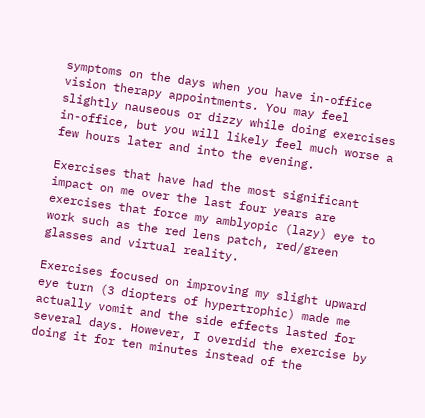symptoms on the days when you have in-office vision therapy appointments. You may feel slightly nauseous or dizzy while doing exercises in-office, but you will likely feel much worse a few hours later and into the evening.

Exercises that have had the most significant impact on me over the last four years are exercises that force my amblyopic (lazy) eye to work such as the red lens patch, red/green glasses and virtual reality.

Exercises focused on improving my slight upward eye turn (3 diopters of hypertrophic) made me actually vomit and the side effects lasted for several days. However, I overdid the exercise by doing it for ten minutes instead of the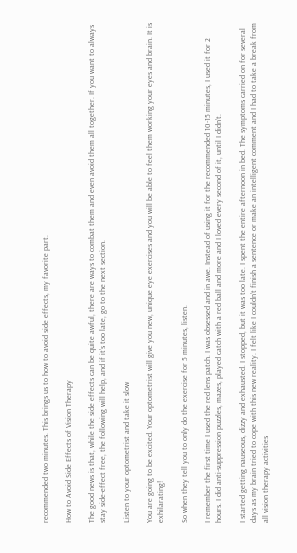recommended two minutes. This brings us to how to avoid side effects, my favorite part.

How to Avoid Side Effects of Vision Therapy

The good news is that, while the side effects can be quite awful, there are ways to combat them and even avoid them all together. If you want to always stay side-effect free, the following will help, and if it’s too late, go to the next section.

Listen to your optometrist and take it slow

You are going to be excited. Your optometrist will give you new, unique eye exercises and you will be able to feel them working your eyes and brain. It is exhilarating!

So when they tell you to only do the exercise for 5 minutes, listen.

I remember the first time I used the red lens patch. I was obsessed and in awe. Instead of using it for the recommended 10-15 minutes, I used it for 2 hours. I did anti-suppression puzzles, mazes, played catch with a red ball and more and I loved every second of it, until I didn’t.

I started getting nauseous, dizzy and exhausted. I stopped, but it was too late. I spent the entire afternoon in bed. The symptoms carried on for several days as my brain tried to cope with this new reality. I felt like I couldn’t finish a sentence or make an intelligent comment and I had to take a break from all vision therapy activities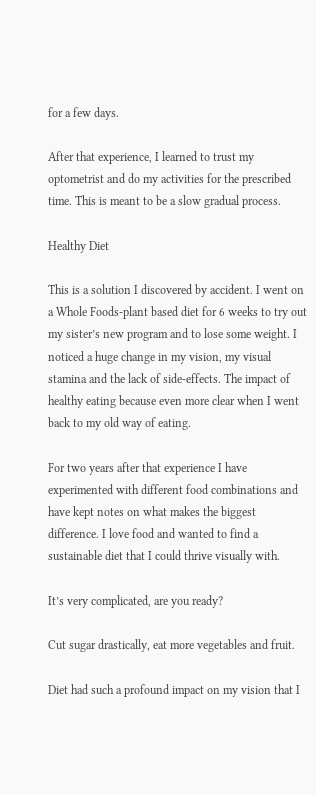for a few days.

After that experience, I learned to trust my optometrist and do my activities for the prescribed time. This is meant to be a slow gradual process.

Healthy Diet

This is a solution I discovered by accident. I went on a Whole Foods-plant based diet for 6 weeks to try out my sister’s new program and to lose some weight. I noticed a huge change in my vision, my visual stamina and the lack of side-effects. The impact of healthy eating because even more clear when I went back to my old way of eating.

For two years after that experience I have experimented with different food combinations and have kept notes on what makes the biggest difference. I love food and wanted to find a sustainable diet that I could thrive visually with.

It’s very complicated, are you ready?

Cut sugar drastically, eat more vegetables and fruit.

Diet had such a profound impact on my vision that I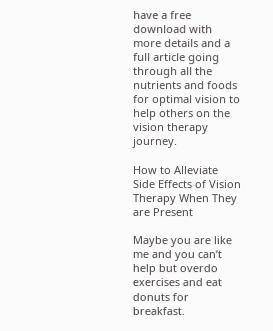have a free download with more details and a full article going through all the nutrients and foods for optimal vision to help others on the vision therapy journey.

How to Alleviate Side Effects of Vision Therapy When They are Present

Maybe you are like me and you can’t help but overdo exercises and eat donuts for breakfast.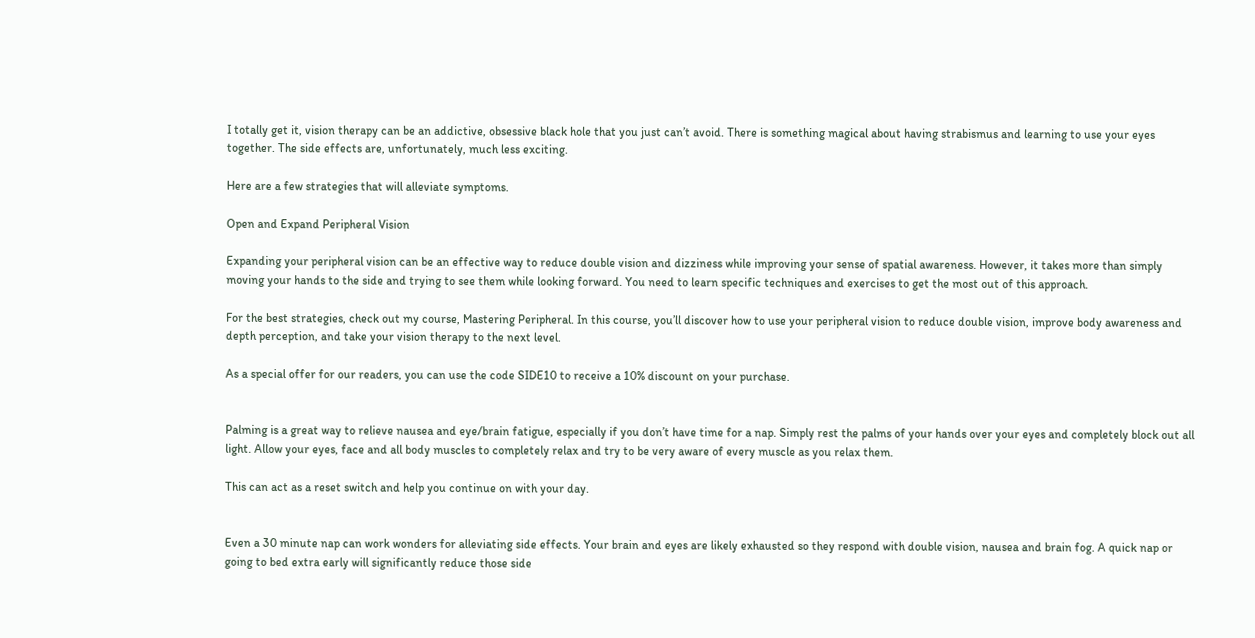I totally get it, vision therapy can be an addictive, obsessive black hole that you just can’t avoid. There is something magical about having strabismus and learning to use your eyes together. The side effects are, unfortunately, much less exciting.

Here are a few strategies that will alleviate symptoms.

Open and Expand Peripheral Vision

Expanding your peripheral vision can be an effective way to reduce double vision and dizziness while improving your sense of spatial awareness. However, it takes more than simply moving your hands to the side and trying to see them while looking forward. You need to learn specific techniques and exercises to get the most out of this approach.

For the best strategies, check out my course, Mastering Peripheral. In this course, you’ll discover how to use your peripheral vision to reduce double vision, improve body awareness and depth perception, and take your vision therapy to the next level.

As a special offer for our readers, you can use the code SIDE10 to receive a 10% discount on your purchase.


Palming is a great way to relieve nausea and eye/brain fatigue, especially if you don’t have time for a nap. Simply rest the palms of your hands over your eyes and completely block out all light. Allow your eyes, face and all body muscles to completely relax and try to be very aware of every muscle as you relax them.

This can act as a reset switch and help you continue on with your day.


Even a 30 minute nap can work wonders for alleviating side effects. Your brain and eyes are likely exhausted so they respond with double vision, nausea and brain fog. A quick nap or going to bed extra early will significantly reduce those side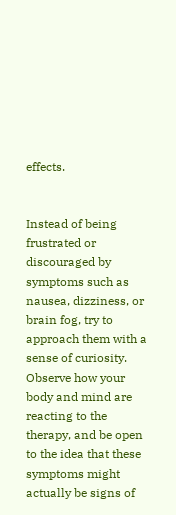effects.


Instead of being frustrated or discouraged by symptoms such as nausea, dizziness, or brain fog, try to approach them with a sense of curiosity. Observe how your body and mind are reacting to the therapy, and be open to the idea that these symptoms might actually be signs of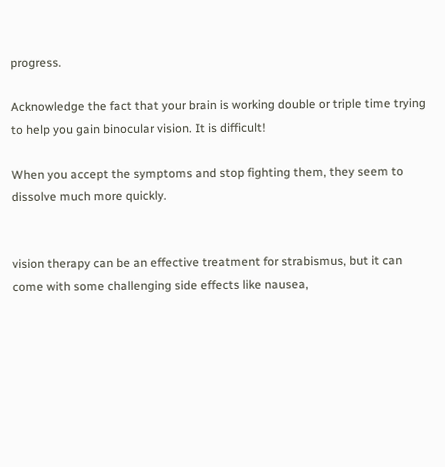progress.

Acknowledge the fact that your brain is working double or triple time trying to help you gain binocular vision. It is difficult!

When you accept the symptoms and stop fighting them, they seem to dissolve much more quickly.


vision therapy can be an effective treatment for strabismus, but it can come with some challenging side effects like nausea,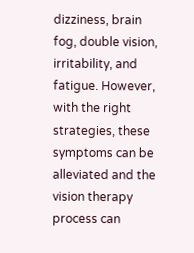dizziness, brain fog, double vision, irritability, and fatigue. However, with the right strategies, these symptoms can be alleviated and the vision therapy process can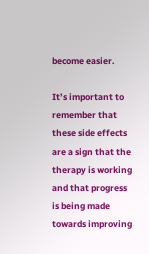become easier.

It’s important to remember that these side effects are a sign that the therapy is working and that progress is being made towards improving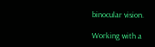binocular vision.

Working with a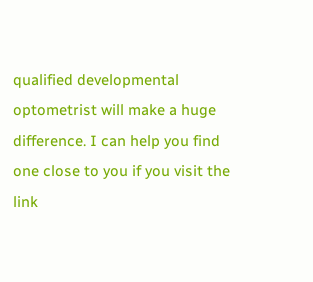qualified developmental optometrist will make a huge difference. I can help you find one close to you if you visit the link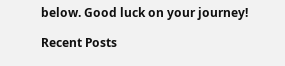below. Good luck on your journey!

Recent Posts